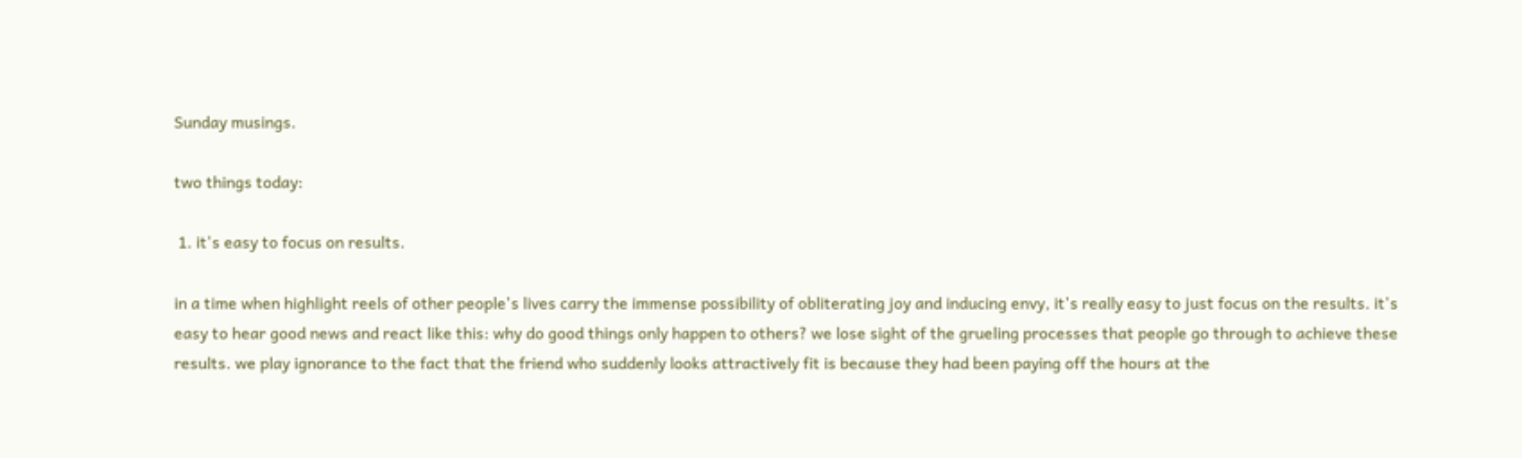Sunday musings.

two things today:

 1. it's easy to focus on results.

in a time when highlight reels of other people's lives carry the immense possibility of obliterating joy and inducing envy, it's really easy to just focus on the results. it's easy to hear good news and react like this: why do good things only happen to others? we lose sight of the grueling processes that people go through to achieve these results. we play ignorance to the fact that the friend who suddenly looks attractively fit is because they had been paying off the hours at the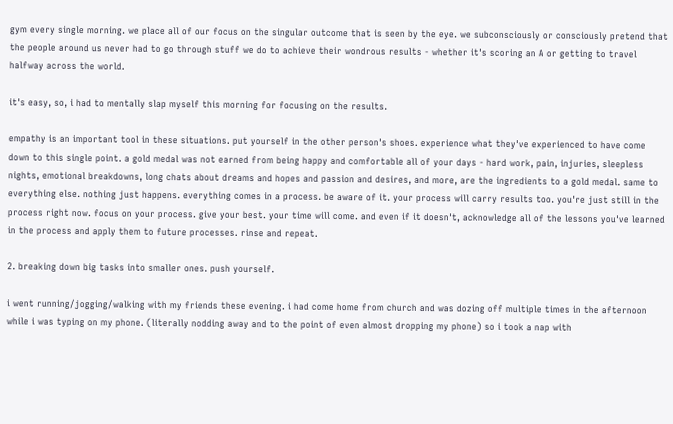gym every single morning. we place all of our focus on the singular outcome that is seen by the eye. we subconsciously or consciously pretend that the people around us never had to go through stuff we do to achieve their wondrous results - whether it's scoring an A or getting to travel halfway across the world.

it's easy, so, i had to mentally slap myself this morning for focusing on the results.

empathy is an important tool in these situations. put yourself in the other person's shoes. experience what they've experienced to have come down to this single point. a gold medal was not earned from being happy and comfortable all of your days - hard work, pain, injuries, sleepless nights, emotional breakdowns, long chats about dreams and hopes and passion and desires, and more, are the ingredients to a gold medal. same to everything else. nothing just happens. everything comes in a process. be aware of it. your process will carry results too. you're just still in the process right now. focus on your process. give your best. your time will come. and even if it doesn't, acknowledge all of the lessons you've learned in the process and apply them to future processes. rinse and repeat.

2. breaking down big tasks into smaller ones. push yourself.

i went running/jogging/walking with my friends these evening. i had come home from church and was dozing off multiple times in the afternoon while i was typing on my phone. (literally nodding away and to the point of even almost dropping my phone) so i took a nap with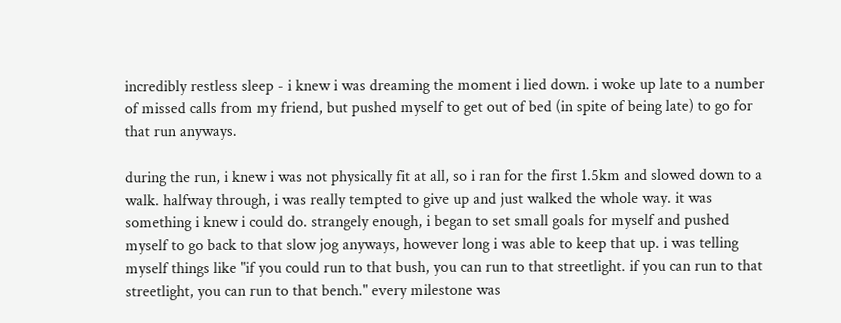incredibly restless sleep - i knew i was dreaming the moment i lied down. i woke up late to a number of missed calls from my friend, but pushed myself to get out of bed (in spite of being late) to go for that run anyways.

during the run, i knew i was not physically fit at all, so i ran for the first 1.5km and slowed down to a walk. halfway through, i was really tempted to give up and just walked the whole way. it was something i knew i could do. strangely enough, i began to set small goals for myself and pushed myself to go back to that slow jog anyways, however long i was able to keep that up. i was telling myself things like "if you could run to that bush, you can run to that streetlight. if you can run to that streetlight, you can run to that bench." every milestone was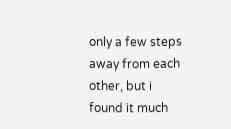only a few steps away from each other, but i found it much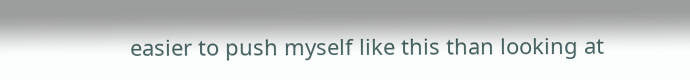easier to push myself like this than looking at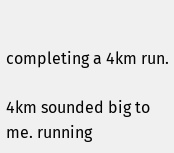completing a 4km run.

4km sounded big to me. running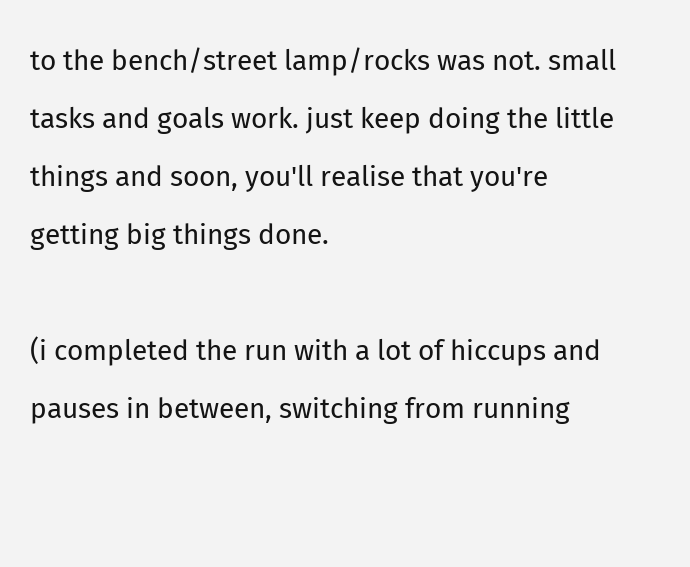to the bench/street lamp/rocks was not. small tasks and goals work. just keep doing the little things and soon, you'll realise that you're getting big things done.

(i completed the run with a lot of hiccups and pauses in between, switching from running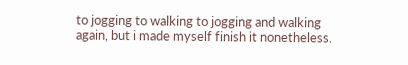to jogging to walking to jogging and walking again, but i made myself finish it nonetheless.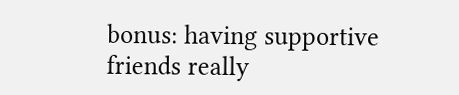bonus: having supportive friends really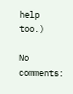help too.)

No comments: